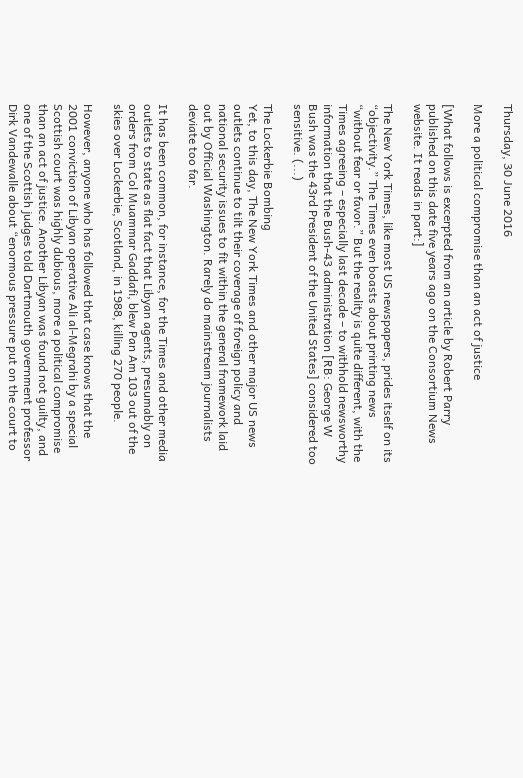Thursday, 30 June 2016

More a political compromise than an act of justice

[What follows is excerpted from an article by Robert Parry published on this date five years ago on the Consortium News website. It reads in part:]

The New York Times, like most US newspapers, prides itself on its “objectivity.” The Times even boasts about printing news “without fear or favor.” But the reality is quite different, with the Times agreeing – especially last decade – to withhold newsworthy information that the Bush-43 administration [RB: George W Bush was the 43rd President of the United States] considered too sensitive. (...)

The Lockerbie Bombing
Yet, to this day, The New York Times and other major US news outlets continue to tilt their coverage of foreign policy and national security issues to fit within the general framework laid out by Official Washington. Rarely do mainstream journalists deviate too far.

It has been common, for instance, for the Times and other media outlets to state as flat fact that Libyan agents, presumably on orders from Col Muammar Gaddafi, blew Pan Am 103 out of the skies over Lockerbie, Scotland, in 1988, killing 270 people.

However, anyone who has followed that case knows that the 2001 conviction of Libyan operative Ali al-Megrahi by a special Scottish court was highly dubious, more a political compromise than an act of justice. Another Libyan was found not guilty, and one of the Scottish judges told Dartmouth government professor Dirk Vandewalle about “enormous pressure put on the court to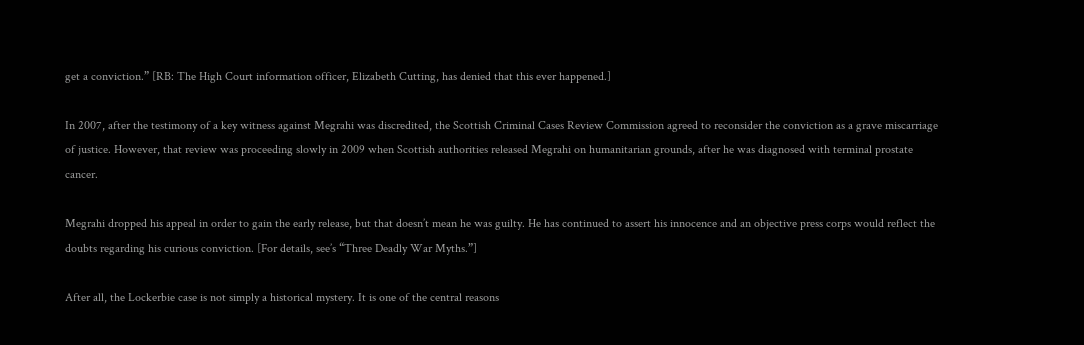get a conviction.” [RB: The High Court information officer, Elizabeth Cutting, has denied that this ever happened.]

In 2007, after the testimony of a key witness against Megrahi was discredited, the Scottish Criminal Cases Review Commission agreed to reconsider the conviction as a grave miscarriage of justice. However, that review was proceeding slowly in 2009 when Scottish authorities released Megrahi on humanitarian grounds, after he was diagnosed with terminal prostate cancer.

Megrahi dropped his appeal in order to gain the early release, but that doesn’t mean he was guilty. He has continued to assert his innocence and an objective press corps would reflect the doubts regarding his curious conviction. [For details, see’s “Three Deadly War Myths.”]

After all, the Lockerbie case is not simply a historical mystery. It is one of the central reasons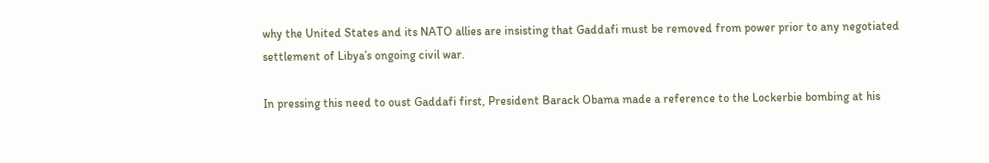why the United States and its NATO allies are insisting that Gaddafi must be removed from power prior to any negotiated settlement of Libya’s ongoing civil war.

In pressing this need to oust Gaddafi first, President Barack Obama made a reference to the Lockerbie bombing at his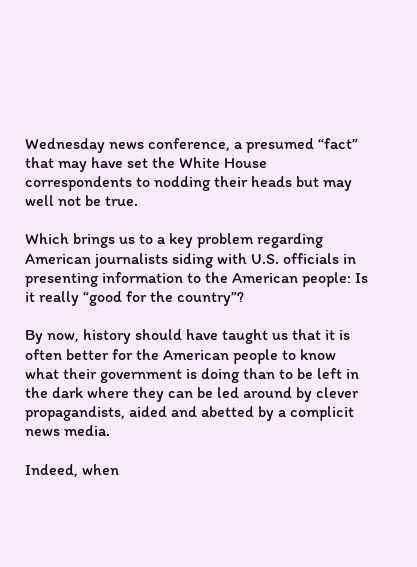Wednesday news conference, a presumed “fact” that may have set the White House correspondents to nodding their heads but may well not be true.

Which brings us to a key problem regarding American journalists siding with U.S. officials in presenting information to the American people: Is it really “good for the country”?

By now, history should have taught us that it is often better for the American people to know what their government is doing than to be left in the dark where they can be led around by clever propagandists, aided and abetted by a complicit news media.

Indeed, when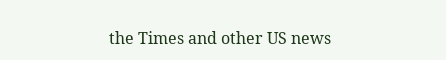the Times and other US news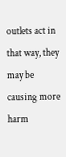outlets act in that way, they may be causing more harm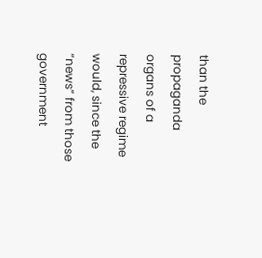than the propaganda organs of a repressive regime would, since the “news” from those government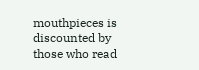mouthpieces is discounted by those who read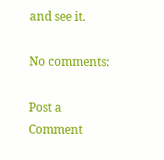and see it.

No comments:

Post a Comment